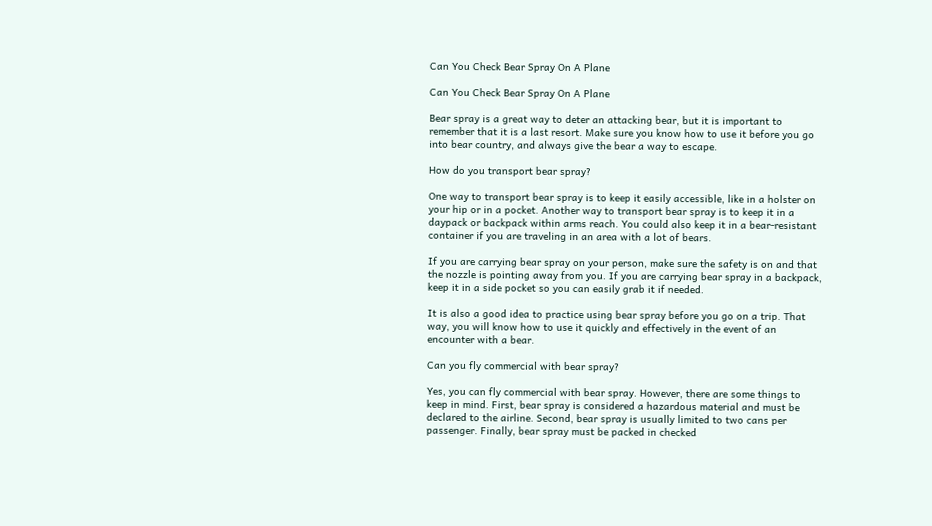Can You Check Bear Spray On A Plane

Can You Check Bear Spray On A Plane

Bear spray is a great way to deter an attacking bear, but it is important to remember that it is a last resort. Make sure you know how to use it before you go into bear country, and always give the bear a way to escape.

How do you transport bear spray?

One way to transport bear spray is to keep it easily accessible, like in a holster on your hip or in a pocket. Another way to transport bear spray is to keep it in a daypack or backpack within arms reach. You could also keep it in a bear-resistant container if you are traveling in an area with a lot of bears.

If you are carrying bear spray on your person, make sure the safety is on and that the nozzle is pointing away from you. If you are carrying bear spray in a backpack, keep it in a side pocket so you can easily grab it if needed.

It is also a good idea to practice using bear spray before you go on a trip. That way, you will know how to use it quickly and effectively in the event of an encounter with a bear.

Can you fly commercial with bear spray?

Yes, you can fly commercial with bear spray. However, there are some things to keep in mind. First, bear spray is considered a hazardous material and must be declared to the airline. Second, bear spray is usually limited to two cans per passenger. Finally, bear spray must be packed in checked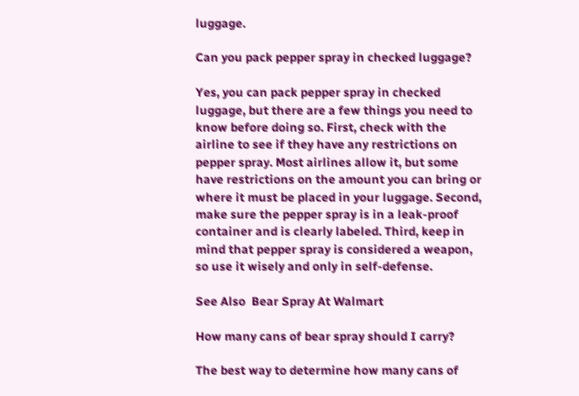luggage.

Can you pack pepper spray in checked luggage?

Yes, you can pack pepper spray in checked luggage, but there are a few things you need to know before doing so. First, check with the airline to see if they have any restrictions on pepper spray. Most airlines allow it, but some have restrictions on the amount you can bring or where it must be placed in your luggage. Second, make sure the pepper spray is in a leak-proof container and is clearly labeled. Third, keep in mind that pepper spray is considered a weapon, so use it wisely and only in self-defense.

See Also  Bear Spray At Walmart

How many cans of bear spray should I carry?

The best way to determine how many cans of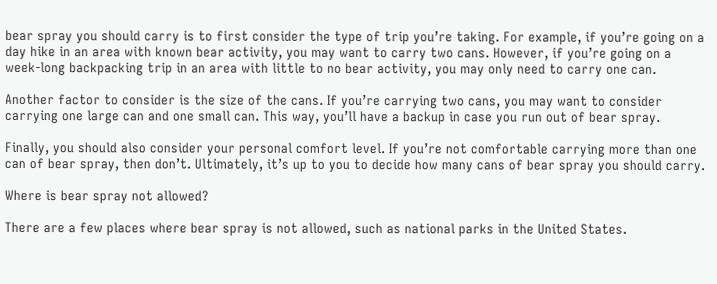bear spray you should carry is to first consider the type of trip you’re taking. For example, if you’re going on a day hike in an area with known bear activity, you may want to carry two cans. However, if you’re going on a week-long backpacking trip in an area with little to no bear activity, you may only need to carry one can.

Another factor to consider is the size of the cans. If you’re carrying two cans, you may want to consider carrying one large can and one small can. This way, you’ll have a backup in case you run out of bear spray.

Finally, you should also consider your personal comfort level. If you’re not comfortable carrying more than one can of bear spray, then don’t. Ultimately, it’s up to you to decide how many cans of bear spray you should carry.

Where is bear spray not allowed?

There are a few places where bear spray is not allowed, such as national parks in the United States.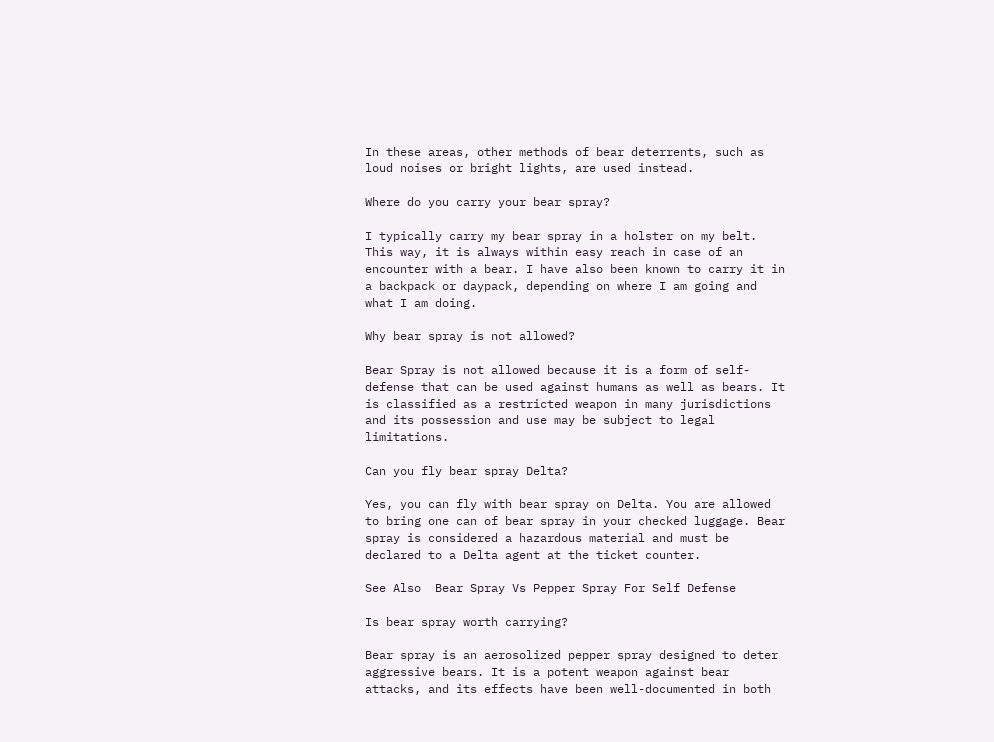In these areas, other methods of bear deterrents, such as loud noises or bright lights, are used instead.

Where do you carry your bear spray?

I typically carry my bear spray in a holster on my belt. This way, it is always within easy reach in case of an encounter with a bear. I have also been known to carry it in a backpack or daypack, depending on where I am going and what I am doing.

Why bear spray is not allowed?

Bear Spray is not allowed because it is a form of self-defense that can be used against humans as well as bears. It is classified as a restricted weapon in many jurisdictions and its possession and use may be subject to legal limitations.

Can you fly bear spray Delta?

Yes, you can fly with bear spray on Delta. You are allowed to bring one can of bear spray in your checked luggage. Bear spray is considered a hazardous material and must be declared to a Delta agent at the ticket counter.

See Also  Bear Spray Vs Pepper Spray For Self Defense

Is bear spray worth carrying?

Bear spray is an aerosolized pepper spray designed to deter aggressive bears. It is a potent weapon against bear attacks, and its effects have been well-documented in both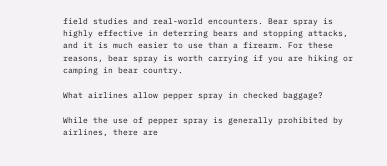field studies and real-world encounters. Bear spray is highly effective in deterring bears and stopping attacks, and it is much easier to use than a firearm. For these reasons, bear spray is worth carrying if you are hiking or camping in bear country.

What airlines allow pepper spray in checked baggage?

While the use of pepper spray is generally prohibited by airlines, there are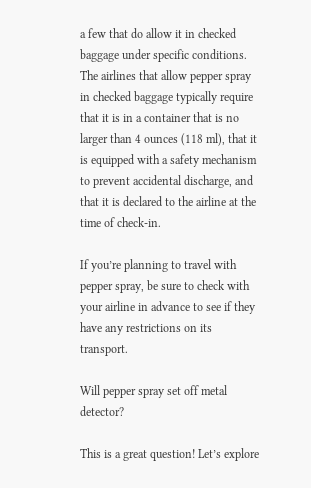a few that do allow it in checked baggage under specific conditions. The airlines that allow pepper spray in checked baggage typically require that it is in a container that is no larger than 4 ounces (118 ml), that it is equipped with a safety mechanism to prevent accidental discharge, and that it is declared to the airline at the time of check-in.

If you’re planning to travel with pepper spray, be sure to check with your airline in advance to see if they have any restrictions on its transport.

Will pepper spray set off metal detector?

This is a great question! Let’s explore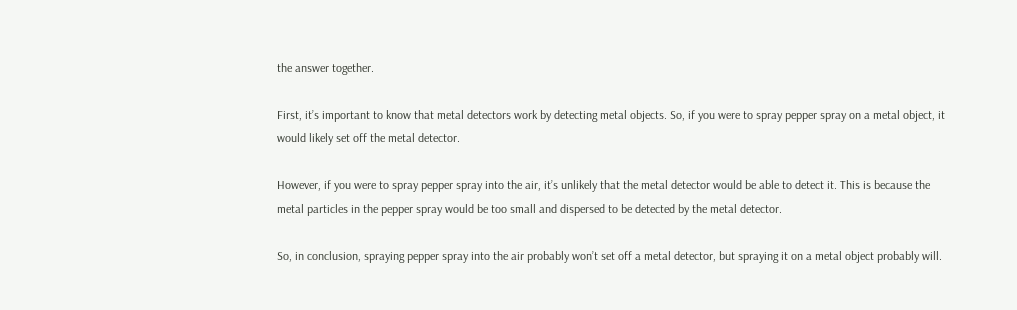the answer together.

First, it’s important to know that metal detectors work by detecting metal objects. So, if you were to spray pepper spray on a metal object, it would likely set off the metal detector.

However, if you were to spray pepper spray into the air, it’s unlikely that the metal detector would be able to detect it. This is because the metal particles in the pepper spray would be too small and dispersed to be detected by the metal detector.

So, in conclusion, spraying pepper spray into the air probably won’t set off a metal detector, but spraying it on a metal object probably will.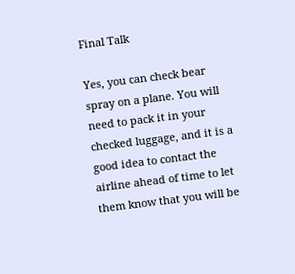Final Talk

Yes, you can check bear spray on a plane. You will need to pack it in your checked luggage, and it is a good idea to contact the airline ahead of time to let them know that you will be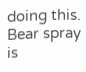doing this. Bear spray is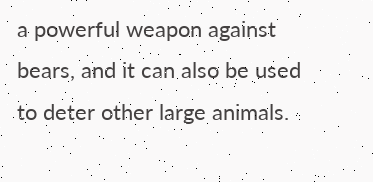a powerful weapon against bears, and it can also be used to deter other large animals.